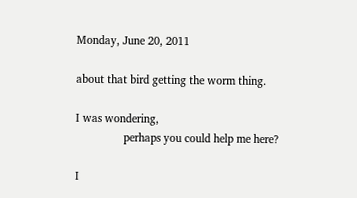Monday, June 20, 2011

about that bird getting the worm thing.

I was wondering,
                perhaps you could help me here?

I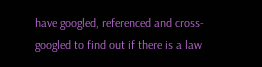have googled, referenced and cross-googled to find out if there is a law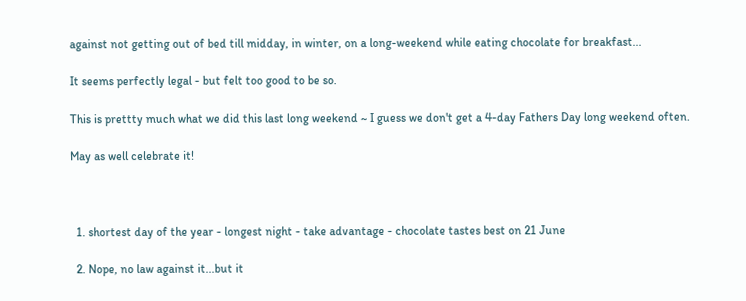against not getting out of bed till midday, in winter, on a long-weekend while eating chocolate for breakfast...

It seems perfectly legal - but felt too good to be so.

This is prettty much what we did this last long weekend ~ I guess we don't get a 4-day Fathers Day long weekend often.

May as well celebrate it!



  1. shortest day of the year - longest night - take advantage - chocolate tastes best on 21 June

  2. Nope, no law against it...but it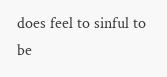does feel to sinful to be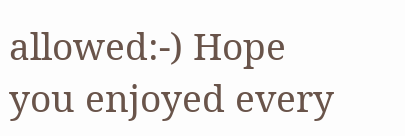allowed:-) Hope you enjoyed every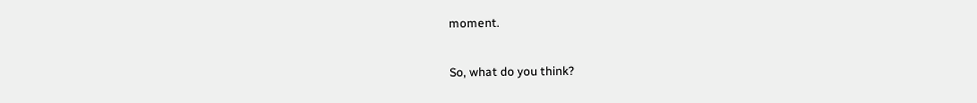moment.


So, what do you think?